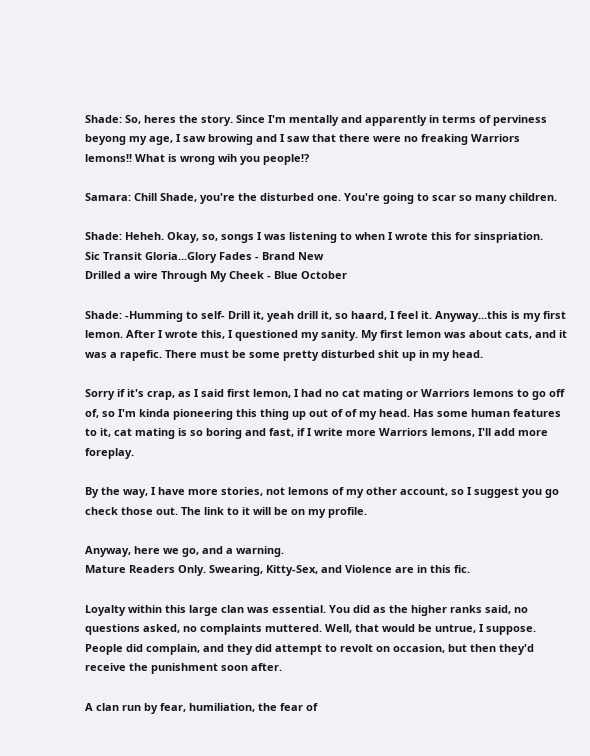Shade: So, heres the story. Since I'm mentally and apparently in terms of perviness beyong my age, I saw browing and I saw that there were no freaking Warriors lemons!! What is wrong wih you people!?

Samara: Chill Shade, you're the disturbed one. You're going to scar so many children.

Shade: Heheh. Okay, so, songs I was listening to when I wrote this for sinspriation.
Sic Transit Gloria...Glory Fades - Brand New
Drilled a wire Through My Cheek - Blue October

Shade: -Humming to self- Drill it, yeah drill it, so haard, I feel it. Anyway...this is my first lemon. After I wrote this, I questioned my sanity. My first lemon was about cats, and it was a rapefic. There must be some pretty disturbed shit up in my head.

Sorry if it's crap, as I said first lemon, I had no cat mating or Warriors lemons to go off of, so I'm kinda pioneering this thing up out of of my head. Has some human features to it, cat mating is so boring and fast, if I write more Warriors lemons, I'll add more foreplay.

By the way, I have more stories, not lemons of my other account, so I suggest you go check those out. The link to it will be on my profile.

Anyway, here we go, and a warning.
Mature Readers Only. Swearing, Kitty-Sex, and Violence are in this fic.

Loyalty within this large clan was essential. You did as the higher ranks said, no questions asked, no complaints muttered. Well, that would be untrue, I suppose. People did complain, and they did attempt to revolt on occasion, but then they'd receive the punishment soon after.

A clan run by fear, humiliation, the fear of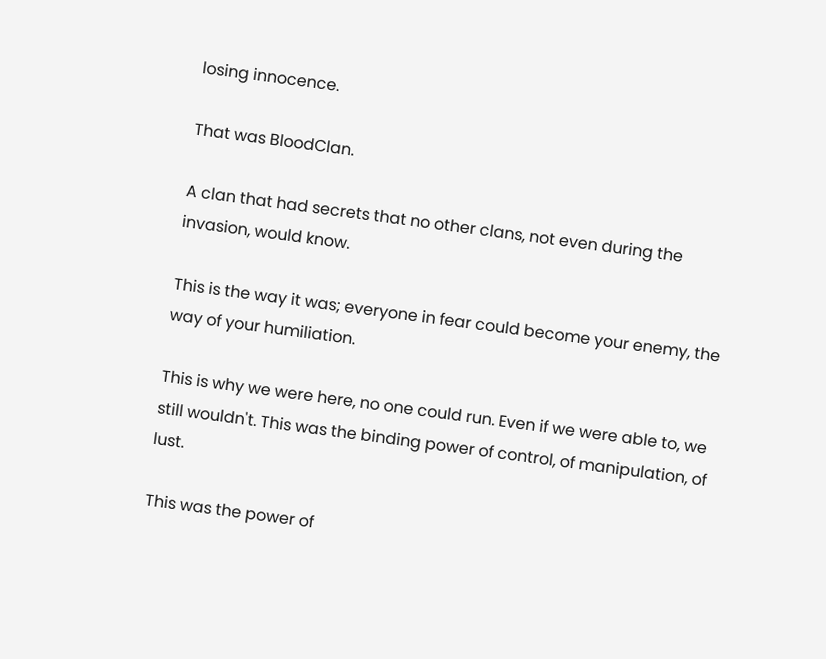losing innocence.

That was BloodClan.

A clan that had secrets that no other clans, not even during the invasion, would know.

This is the way it was; everyone in fear could become your enemy, the way of your humiliation.

This is why we were here, no one could run. Even if we were able to, we still wouldn't. This was the binding power of control, of manipulation, of lust.

This was the power of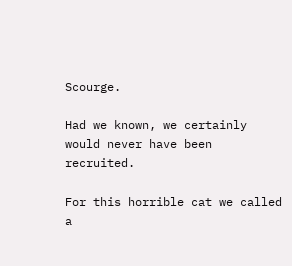Scourge.

Had we known, we certainly would never have been recruited.

For this horrible cat we called a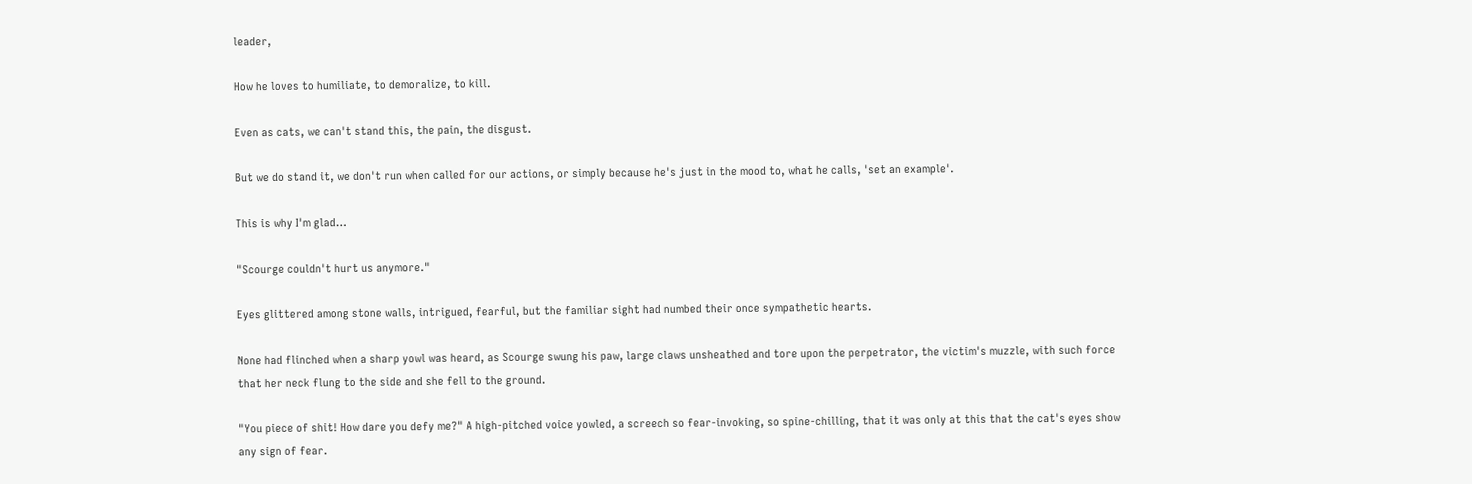leader,

How he loves to humiliate, to demoralize, to kill.

Even as cats, we can't stand this, the pain, the disgust.

But we do stand it, we don't run when called for our actions, or simply because he's just in the mood to, what he calls, 'set an example'.

This is why I'm glad…

"Scourge couldn't hurt us anymore."

Eyes glittered among stone walls, intrigued, fearful, but the familiar sight had numbed their once sympathetic hearts.

None had flinched when a sharp yowl was heard, as Scourge swung his paw, large claws unsheathed and tore upon the perpetrator, the victim's muzzle, with such force that her neck flung to the side and she fell to the ground.

"You piece of shit! How dare you defy me?" A high-pitched voice yowled, a screech so fear-invoking, so spine-chilling, that it was only at this that the cat's eyes show any sign of fear.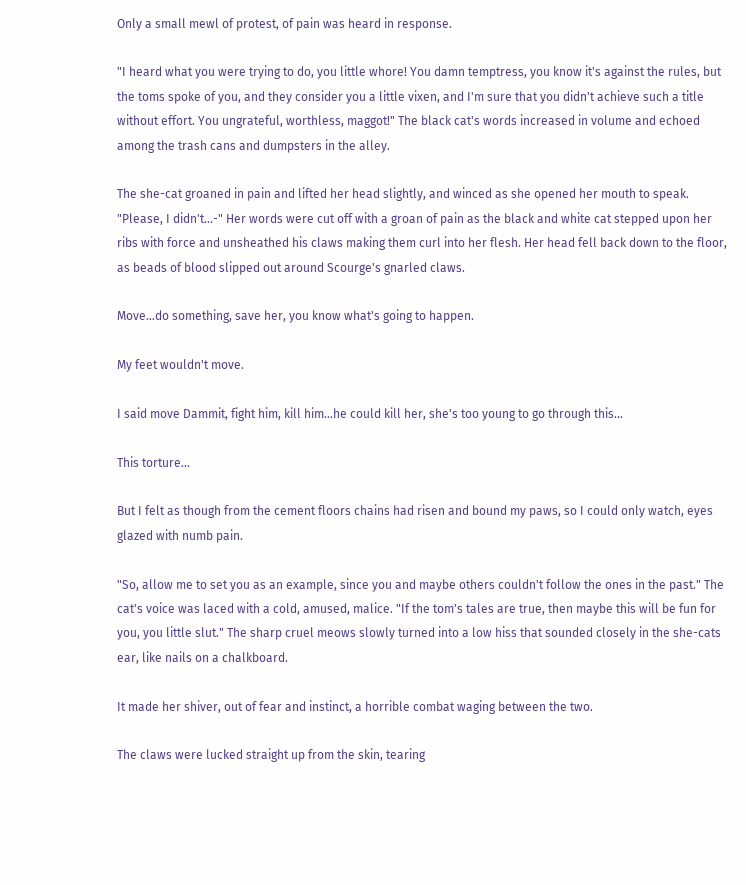Only a small mewl of protest, of pain was heard in response.

"I heard what you were trying to do, you little whore! You damn temptress, you know it's against the rules, but the toms spoke of you, and they consider you a little vixen, and I'm sure that you didn't achieve such a title without effort. You ungrateful, worthless, maggot!" The black cat's words increased in volume and echoed among the trash cans and dumpsters in the alley.

The she-cat groaned in pain and lifted her head slightly, and winced as she opened her mouth to speak. "Please, I didn't…-" Her words were cut off with a groan of pain as the black and white cat stepped upon her ribs with force and unsheathed his claws making them curl into her flesh. Her head fell back down to the floor, as beads of blood slipped out around Scourge's gnarled claws.

Move…do something, save her, you know what's going to happen.

My feet wouldn't move.

I said move Dammit, fight him, kill him…he could kill her, she's too young to go through this…

This torture…

But I felt as though from the cement floors chains had risen and bound my paws, so I could only watch, eyes glazed with numb pain.

"So, allow me to set you as an example, since you and maybe others couldn't follow the ones in the past." The cat's voice was laced with a cold, amused, malice. "If the tom's tales are true, then maybe this will be fun for you, you little slut." The sharp cruel meows slowly turned into a low hiss that sounded closely in the she-cats ear, like nails on a chalkboard.

It made her shiver, out of fear and instinct, a horrible combat waging between the two.

The claws were lucked straight up from the skin, tearing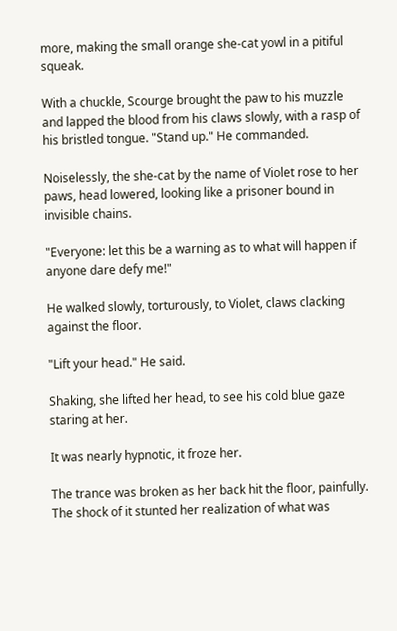more, making the small orange she-cat yowl in a pitiful squeak.

With a chuckle, Scourge brought the paw to his muzzle and lapped the blood from his claws slowly, with a rasp of his bristled tongue. "Stand up." He commanded.

Noiselessly, the she-cat by the name of Violet rose to her paws, head lowered, looking like a prisoner bound in invisible chains.

"Everyone: let this be a warning as to what will happen if anyone dare defy me!"

He walked slowly, torturously, to Violet, claws clacking against the floor.

"Lift your head." He said.

Shaking, she lifted her head, to see his cold blue gaze staring at her.

It was nearly hypnotic, it froze her.

The trance was broken as her back hit the floor, painfully. The shock of it stunted her realization of what was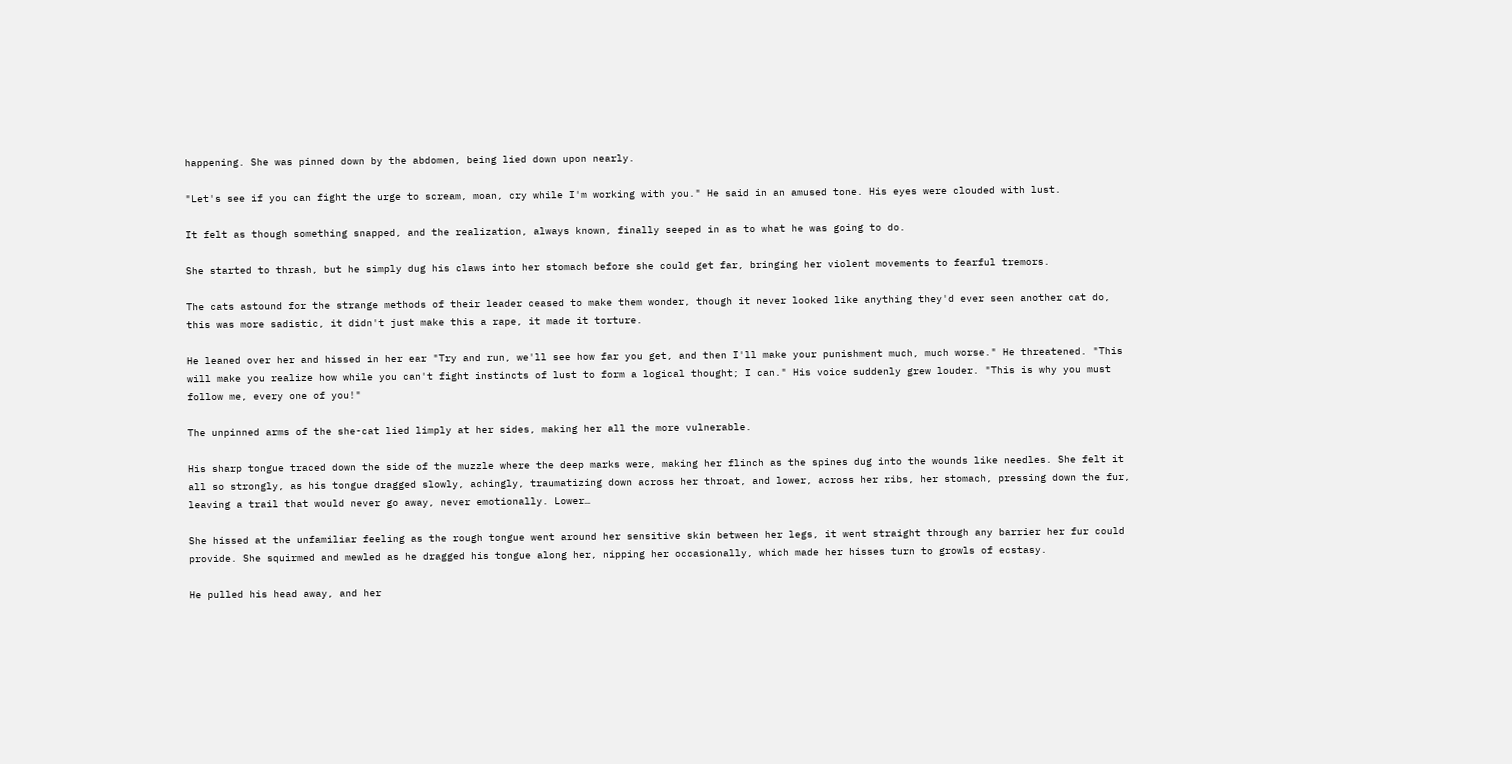happening. She was pinned down by the abdomen, being lied down upon nearly.

"Let's see if you can fight the urge to scream, moan, cry while I'm working with you." He said in an amused tone. His eyes were clouded with lust.

It felt as though something snapped, and the realization, always known, finally seeped in as to what he was going to do.

She started to thrash, but he simply dug his claws into her stomach before she could get far, bringing her violent movements to fearful tremors.

The cats astound for the strange methods of their leader ceased to make them wonder, though it never looked like anything they'd ever seen another cat do, this was more sadistic, it didn't just make this a rape, it made it torture.

He leaned over her and hissed in her ear "Try and run, we'll see how far you get, and then I'll make your punishment much, much worse." He threatened. "This will make you realize how while you can't fight instincts of lust to form a logical thought; I can." His voice suddenly grew louder. "This is why you must follow me, every one of you!"

The unpinned arms of the she-cat lied limply at her sides, making her all the more vulnerable.

His sharp tongue traced down the side of the muzzle where the deep marks were, making her flinch as the spines dug into the wounds like needles. She felt it all so strongly, as his tongue dragged slowly, achingly, traumatizing down across her throat, and lower, across her ribs, her stomach, pressing down the fur, leaving a trail that would never go away, never emotionally. Lower…

She hissed at the unfamiliar feeling as the rough tongue went around her sensitive skin between her legs, it went straight through any barrier her fur could provide. She squirmed and mewled as he dragged his tongue along her, nipping her occasionally, which made her hisses turn to growls of ecstasy.

He pulled his head away, and her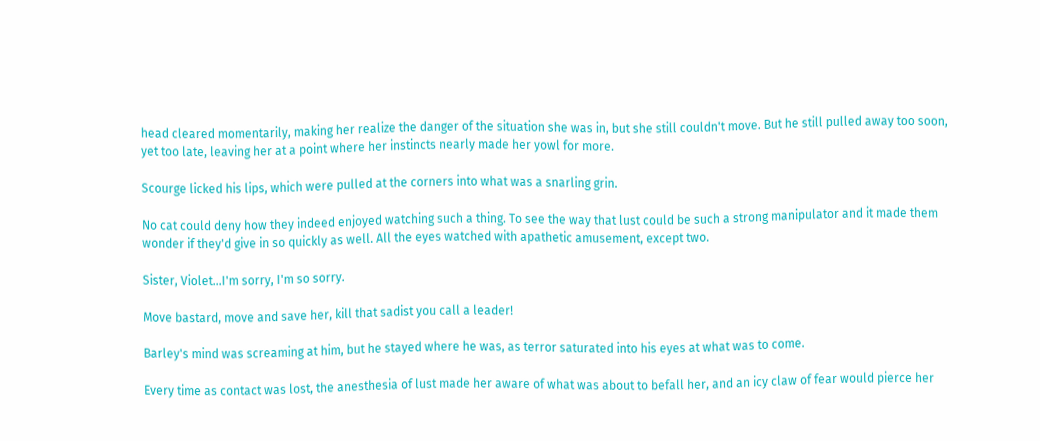head cleared momentarily, making her realize the danger of the situation she was in, but she still couldn't move. But he still pulled away too soon, yet too late, leaving her at a point where her instincts nearly made her yowl for more.

Scourge licked his lips, which were pulled at the corners into what was a snarling grin.

No cat could deny how they indeed enjoyed watching such a thing. To see the way that lust could be such a strong manipulator and it made them wonder if they'd give in so quickly as well. All the eyes watched with apathetic amusement, except two.

Sister, Violet…I'm sorry, I'm so sorry.

Move bastard, move and save her, kill that sadist you call a leader!

Barley's mind was screaming at him, but he stayed where he was, as terror saturated into his eyes at what was to come.

Every time as contact was lost, the anesthesia of lust made her aware of what was about to befall her, and an icy claw of fear would pierce her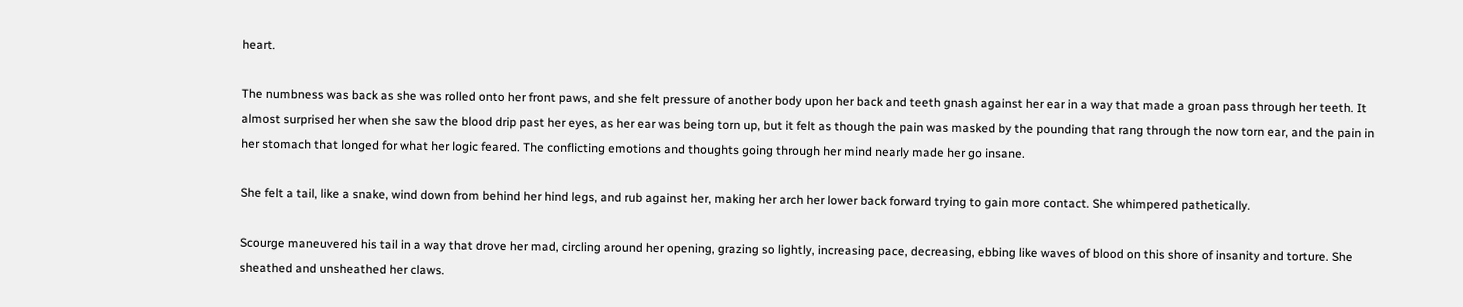heart.

The numbness was back as she was rolled onto her front paws, and she felt pressure of another body upon her back and teeth gnash against her ear in a way that made a groan pass through her teeth. It almost surprised her when she saw the blood drip past her eyes, as her ear was being torn up, but it felt as though the pain was masked by the pounding that rang through the now torn ear, and the pain in her stomach that longed for what her logic feared. The conflicting emotions and thoughts going through her mind nearly made her go insane.

She felt a tail, like a snake, wind down from behind her hind legs, and rub against her, making her arch her lower back forward trying to gain more contact. She whimpered pathetically.

Scourge maneuvered his tail in a way that drove her mad, circling around her opening, grazing so lightly, increasing pace, decreasing, ebbing like waves of blood on this shore of insanity and torture. She sheathed and unsheathed her claws.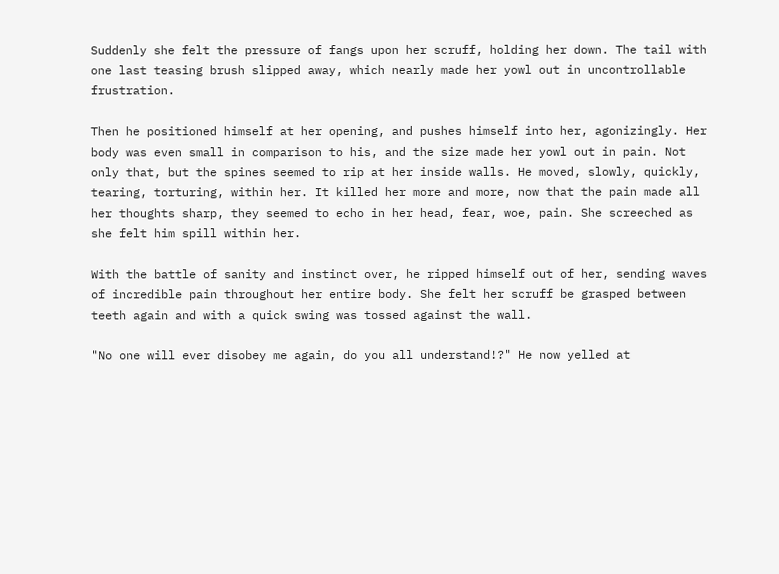Suddenly she felt the pressure of fangs upon her scruff, holding her down. The tail with one last teasing brush slipped away, which nearly made her yowl out in uncontrollable frustration.

Then he positioned himself at her opening, and pushes himself into her, agonizingly. Her body was even small in comparison to his, and the size made her yowl out in pain. Not only that, but the spines seemed to rip at her inside walls. He moved, slowly, quickly, tearing, torturing, within her. It killed her more and more, now that the pain made all her thoughts sharp, they seemed to echo in her head, fear, woe, pain. She screeched as she felt him spill within her.

With the battle of sanity and instinct over, he ripped himself out of her, sending waves of incredible pain throughout her entire body. She felt her scruff be grasped between teeth again and with a quick swing was tossed against the wall.

"No one will ever disobey me again, do you all understand!?" He now yelled at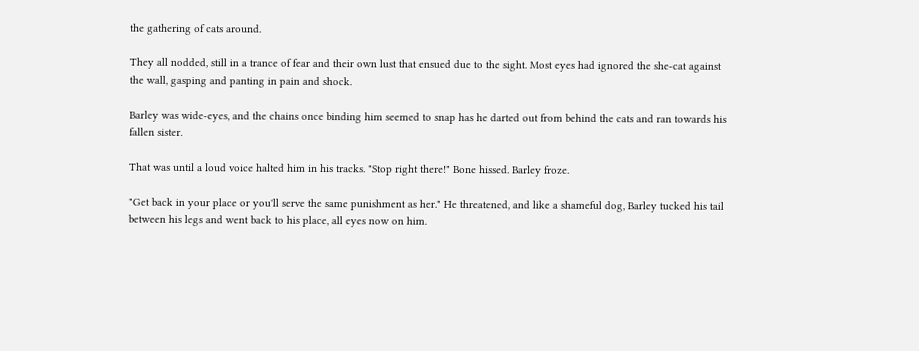the gathering of cats around.

They all nodded, still in a trance of fear and their own lust that ensued due to the sight. Most eyes had ignored the she-cat against the wall, gasping and panting in pain and shock.

Barley was wide-eyes, and the chains once binding him seemed to snap has he darted out from behind the cats and ran towards his fallen sister.

That was until a loud voice halted him in his tracks. "Stop right there!" Bone hissed. Barley froze.

"Get back in your place or you'll serve the same punishment as her." He threatened, and like a shameful dog, Barley tucked his tail between his legs and went back to his place, all eyes now on him.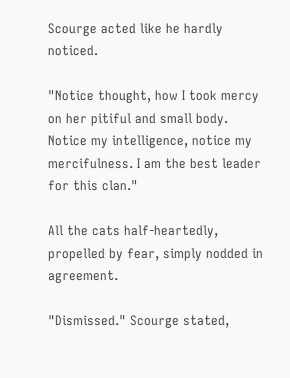Scourge acted like he hardly noticed.

"Notice thought, how I took mercy on her pitiful and small body. Notice my intelligence, notice my mercifulness. I am the best leader for this clan."

All the cats half-heartedly, propelled by fear, simply nodded in agreement.

"Dismissed." Scourge stated,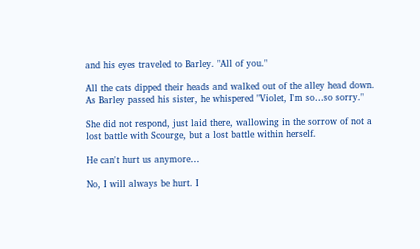and his eyes traveled to Barley. "All of you."

All the cats dipped their heads and walked out of the alley head down. As Barley passed his sister, he whispered "Violet, I'm so…so sorry."

She did not respond, just laid there, wallowing in the sorrow of not a lost battle with Scourge, but a lost battle within herself.

He can't hurt us anymore…

No, I will always be hurt. I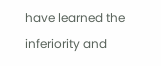have learned the inferiority and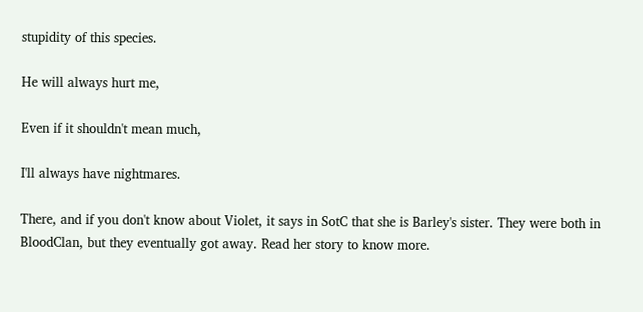stupidity of this species.

He will always hurt me,

Even if it shouldn't mean much,

I'll always have nightmares.

There, and if you don't know about Violet, it says in SotC that she is Barley's sister. They were both in BloodClan, but they eventually got away. Read her story to know more.